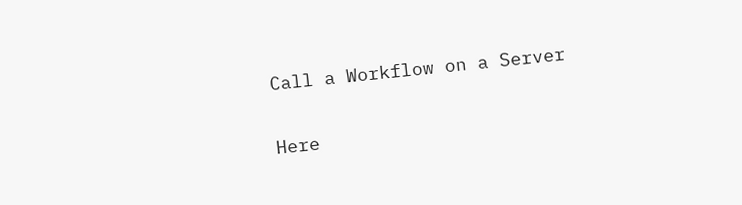Call a Workflow on a Server

Here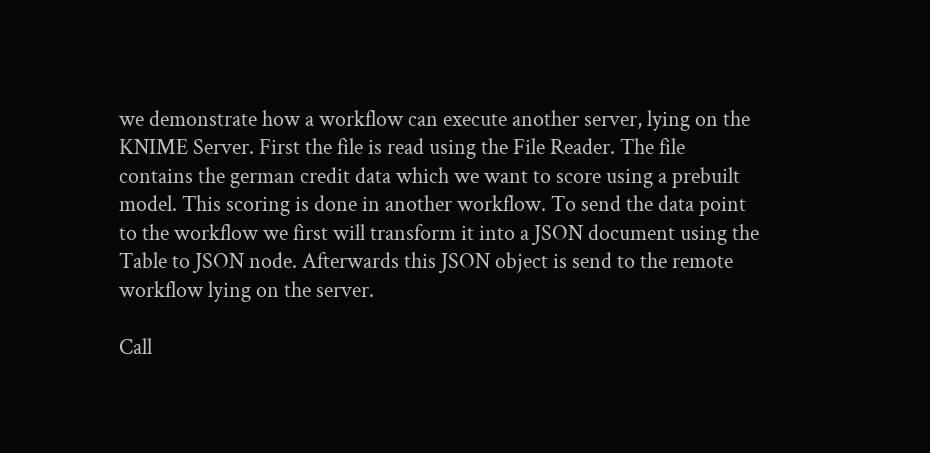we demonstrate how a workflow can execute another server, lying on the KNIME Server. First the file is read using the File Reader. The file contains the german credit data which we want to score using a prebuilt model. This scoring is done in another workflow. To send the data point to the workflow we first will transform it into a JSON document using the Table to JSON node. Afterwards this JSON object is send to the remote workflow lying on the server.

Call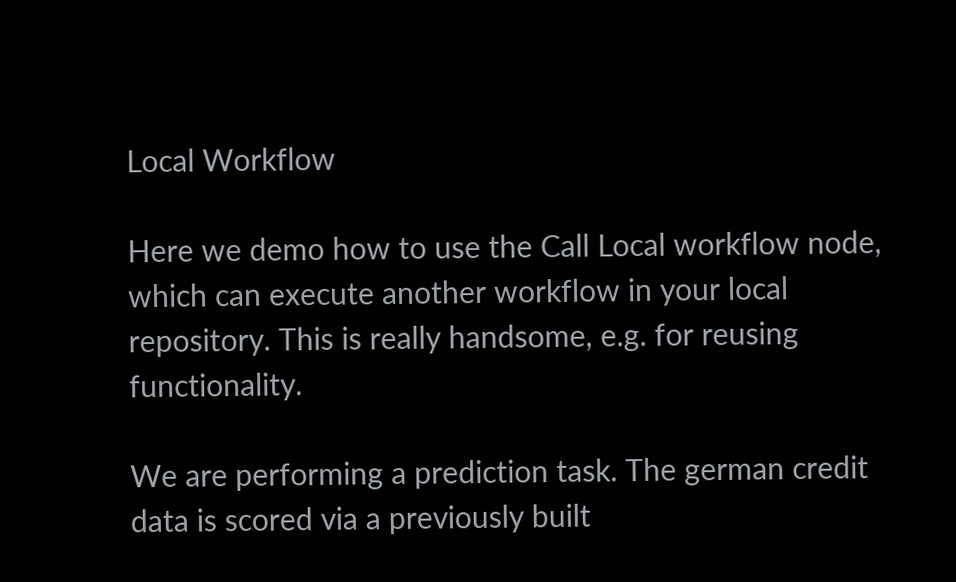Local Workflow

Here we demo how to use the Call Local workflow node, which can execute another workflow in your local repository. This is really handsome, e.g. for reusing functionality.

We are performing a prediction task. The german credit data is scored via a previously built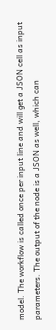model. The workflow is called once per input line and will get a JSON cell as input parameters. The output of the node is a JSON as well, which can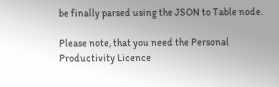be finally parsed using the JSON to Table node.

Please note, that you need the Personal Productivity Licence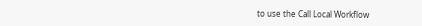to use the Call Local Workflow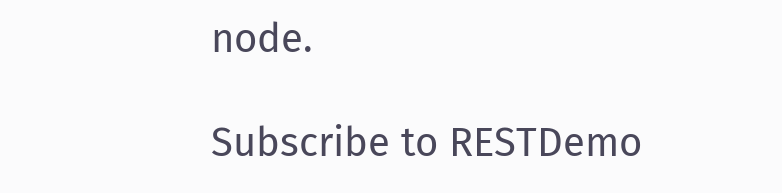node.

Subscribe to RESTDemo